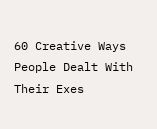60 Creative Ways People Dealt With Their Exes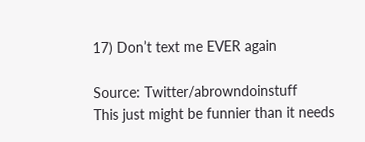17) Don’t text me EVER again

Source: Twitter/abrowndoinstuff
This just might be funnier than it needs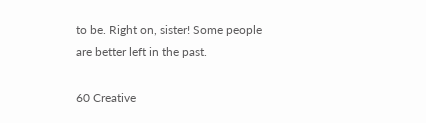to be. Right on, sister! Some people are better left in the past.

60 Creative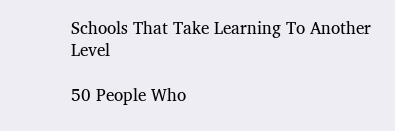Schools That Take Learning To Another Level

50 People Who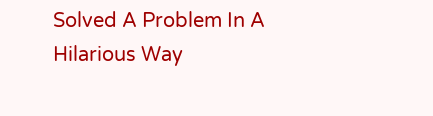Solved A Problem In A Hilarious Way